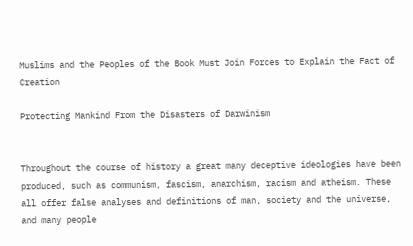Muslims and the Peoples of the Book Must Join Forces to Explain the Fact of Creation

Protecting Mankind From the Disasters of Darwinism


Throughout the course of history a great many deceptive ideologies have been produced, such as communism, fascism, anarchism, racism and atheism. These all offer false analyses and definitions of man, society and the universe, and many people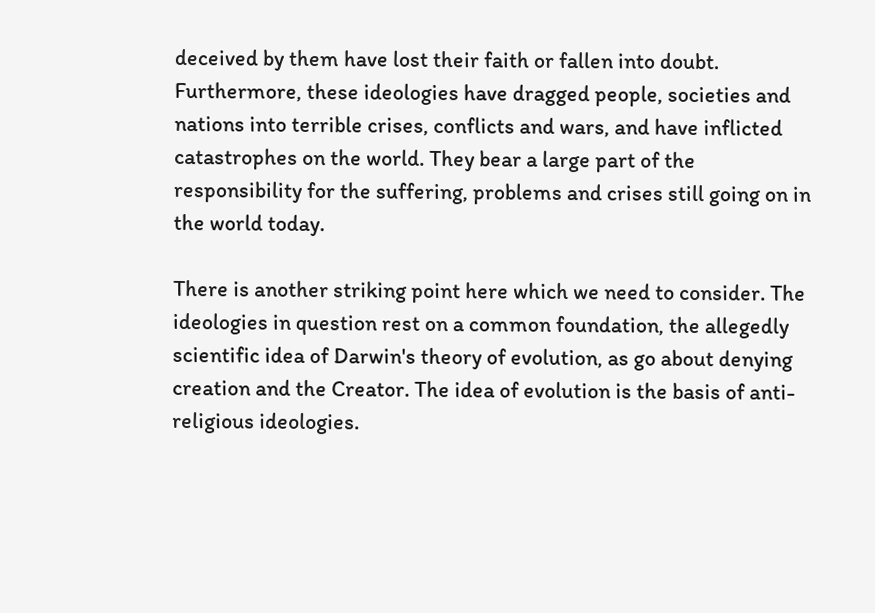deceived by them have lost their faith or fallen into doubt. Furthermore, these ideologies have dragged people, societies and nations into terrible crises, conflicts and wars, and have inflicted catastrophes on the world. They bear a large part of the responsibility for the suffering, problems and crises still going on in the world today.

There is another striking point here which we need to consider. The ideologies in question rest on a common foundation, the allegedly scientific idea of Darwin's theory of evolution, as go about denying creation and the Creator. The idea of evolution is the basis of anti-religious ideologies.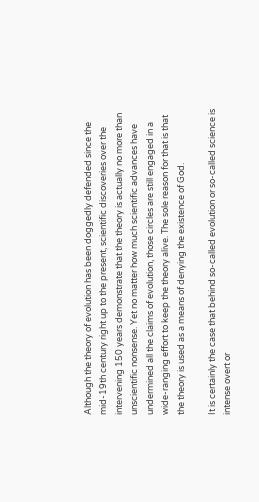Although the theory of evolution has been doggedly defended since the mid-19th century right up to the present, scientific discoveries over the intervening 150 years demonstrate that the theory is actually no more than unscientific nonsense. Yet no matter how much scientific advances have undermined all the claims of evolution, those circles are still engaged in a wide-ranging effort to keep the theory alive. The sole reason for that is that the theory is used as a means of denying the existence of God.

It is certainly the case that behind so-called evolution or so-called science is intense overt or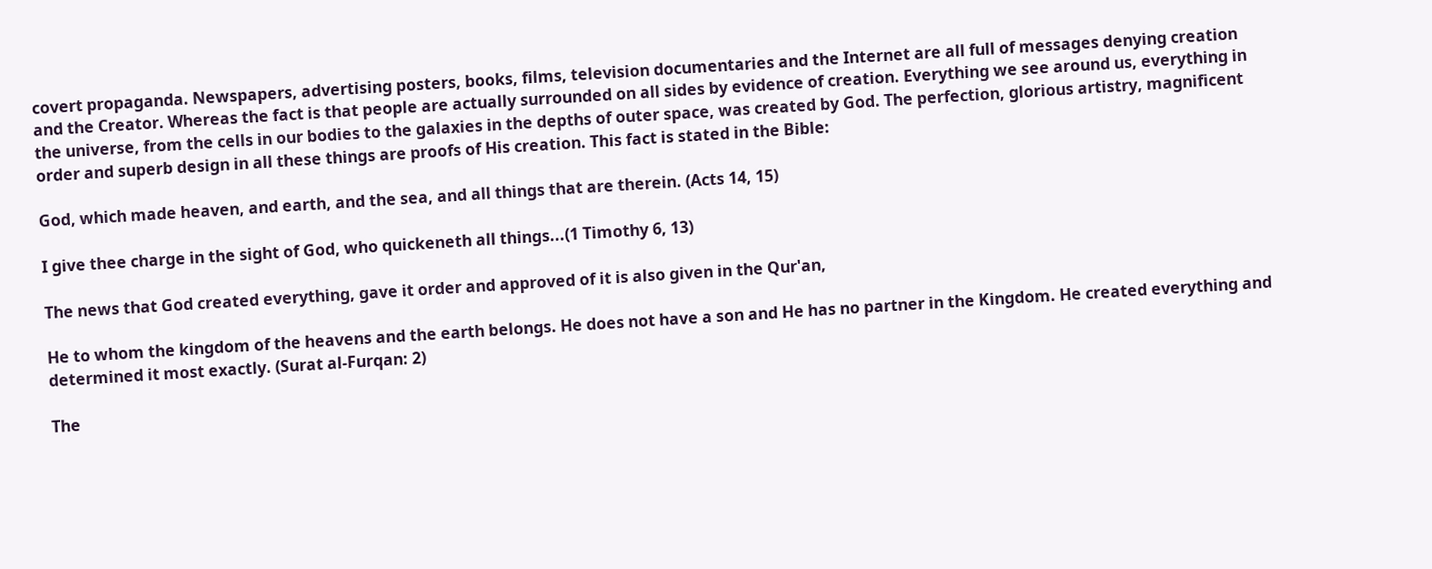covert propaganda. Newspapers, advertising posters, books, films, television documentaries and the Internet are all full of messages denying creation and the Creator. Whereas the fact is that people are actually surrounded on all sides by evidence of creation. Everything we see around us, everything in the universe, from the cells in our bodies to the galaxies in the depths of outer space, was created by God. The perfection, glorious artistry, magnificent order and superb design in all these things are proofs of His creation. This fact is stated in the Bible:

God, which made heaven, and earth, and the sea, and all things that are therein. (Acts 14, 15)

I give thee charge in the sight of God, who quickeneth all things...(1 Timothy 6, 13)

The news that God created everything, gave it order and approved of it is also given in the Qur'an,

He to whom the kingdom of the heavens and the earth belongs. He does not have a son and He has no partner in the Kingdom. He created everything and determined it most exactly. (Surat al-Furqan: 2)

The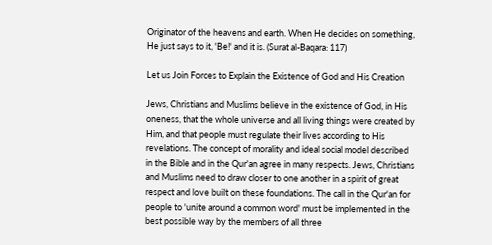Originator of the heavens and earth. When He decides on something, He just says to it, 'Be!' and it is. (Surat al-Baqara: 117)

Let us Join Forces to Explain the Existence of God and His Creation

Jews, Christians and Muslims believe in the existence of God, in His oneness, that the whole universe and all living things were created by Him, and that people must regulate their lives according to His revelations. The concept of morality and ideal social model described in the Bible and in the Qur'an agree in many respects. Jews, Christians and Muslims need to draw closer to one another in a spirit of great respect and love built on these foundations. The call in the Qur'an for people to 'unite around a common word' must be implemented in the best possible way by the members of all three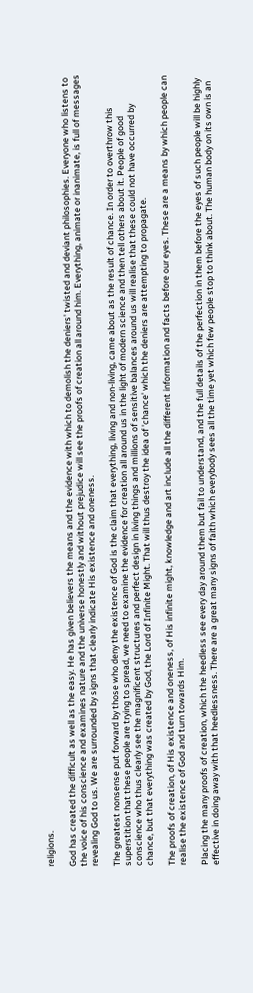religions.

God has created the difficult as well as the easy. He has given believers the means and the evidence with which to demolish the deniers' twisted and deviant philosophies. Everyone who listens to the voice of his conscience and examines nature and the universe honestly and without prejudice will see the proofs of creation all around him. Everything, animate or inanimate, is full of messages revealing God to us. We are surrounded by signs that clearly indicate His existence and oneness.

The greatest nonsense put forward by those who deny the existence of God is the claim that everything, living and non-living, came about as the result of chance. In order to overthrow this superstition that these people are trying to spread, we need to examine the evidence for creation all around us in the light of modern science and then tell others about it. People of good conscience who thus clearly see the magnificent structures and perfect design in living things and millions of sensitive balances around us will realise that these could not have occurred by chance, but that everything was created by God, the Lord of Infinite Might. That will thus destroy the idea of 'chance' which the deniers are attempting to propagate.

The proofs of creation, of His existence and oneness, of His infinite might, knowledge and art include all the different information and facts before our eyes. These are a means by which people can realise the existence of God and turn towards Him.

Placing the many proofs of creation, which the heedless see every day around them but fail to understand, and the full details of the perfection in them before the eyes of such people will be highly effective in doing away with that heedlessness. There are a great many signs of faith which everybody sees all the time yet which few people stop to think about. The human body on its own is an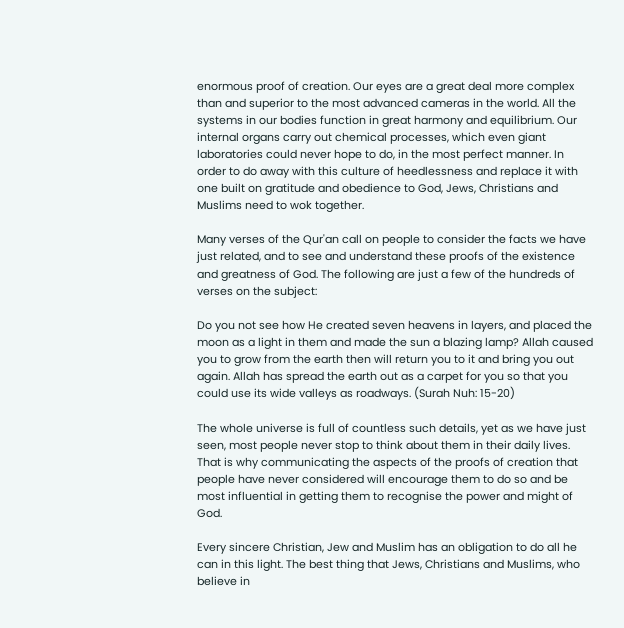enormous proof of creation. Our eyes are a great deal more complex than and superior to the most advanced cameras in the world. All the systems in our bodies function in great harmony and equilibrium. Our internal organs carry out chemical processes, which even giant laboratories could never hope to do, in the most perfect manner. In order to do away with this culture of heedlessness and replace it with one built on gratitude and obedience to God, Jews, Christians and Muslims need to wok together.

Many verses of the Qur'an call on people to consider the facts we have just related, and to see and understand these proofs of the existence and greatness of God. The following are just a few of the hundreds of verses on the subject:

Do you not see how He created seven heavens in layers, and placed the moon as a light in them and made the sun a blazing lamp? Allah caused you to grow from the earth then will return you to it and bring you out again. Allah has spread the earth out as a carpet for you so that you could use its wide valleys as roadways. (Surah Nuh: 15-20)

The whole universe is full of countless such details, yet as we have just seen, most people never stop to think about them in their daily lives. That is why communicating the aspects of the proofs of creation that people have never considered will encourage them to do so and be most influential in getting them to recognise the power and might of God.

Every sincere Christian, Jew and Muslim has an obligation to do all he can in this light. The best thing that Jews, Christians and Muslims, who believe in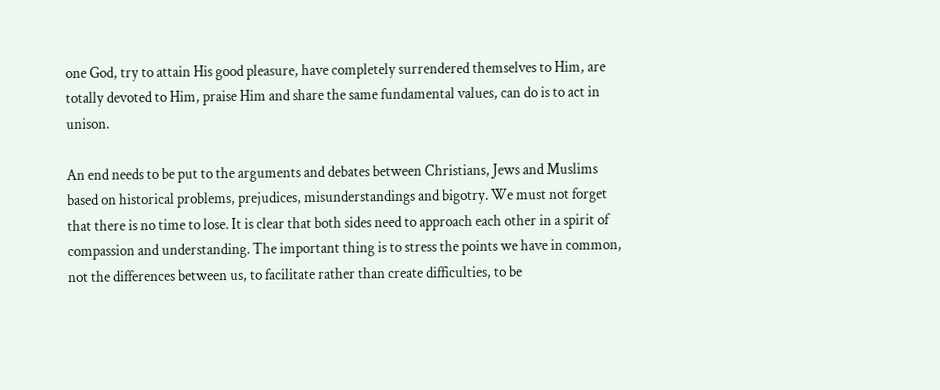one God, try to attain His good pleasure, have completely surrendered themselves to Him, are totally devoted to Him, praise Him and share the same fundamental values, can do is to act in unison.

An end needs to be put to the arguments and debates between Christians, Jews and Muslims based on historical problems, prejudices, misunderstandings and bigotry. We must not forget that there is no time to lose. It is clear that both sides need to approach each other in a spirit of compassion and understanding. The important thing is to stress the points we have in common, not the differences between us, to facilitate rather than create difficulties, to be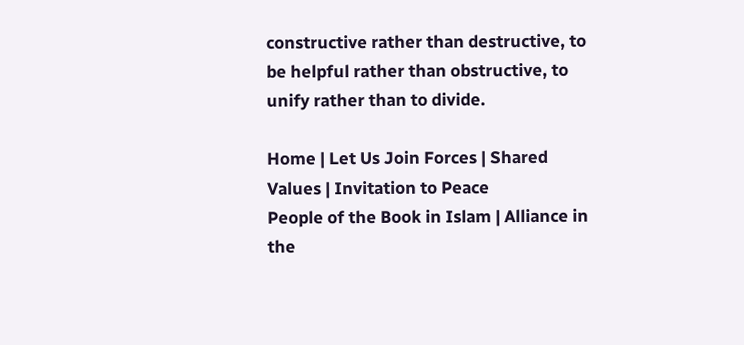constructive rather than destructive, to be helpful rather than obstructive, to unify rather than to divide.

Home | Let Us Join Forces | Shared Values | Invitation to Peace
People of the Book in Islam | Alliance in the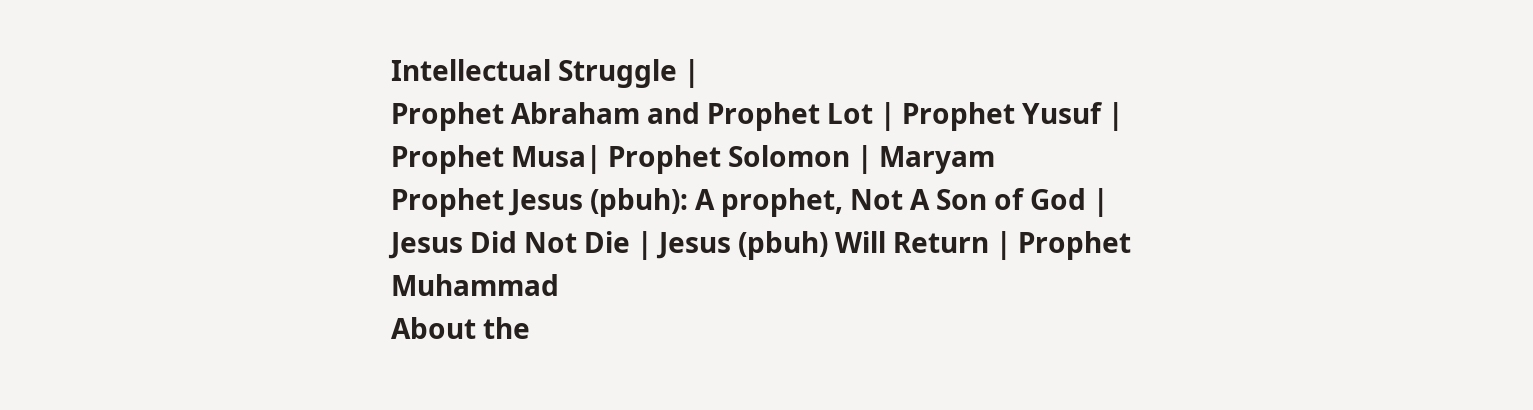Intellectual Struggle |
Prophet Abraham and Prophet Lot | Prophet Yusuf | Prophet Musa| Prophet Solomon | Maryam
Prophet Jesus (pbuh): A prophet, Not A Son of God | Jesus Did Not Die | Jesus (pbuh) Will Return | Prophet Muhammad
About the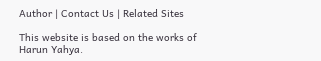Author | Contact Us | Related Sites

This website is based on the works of Harun Yahya.